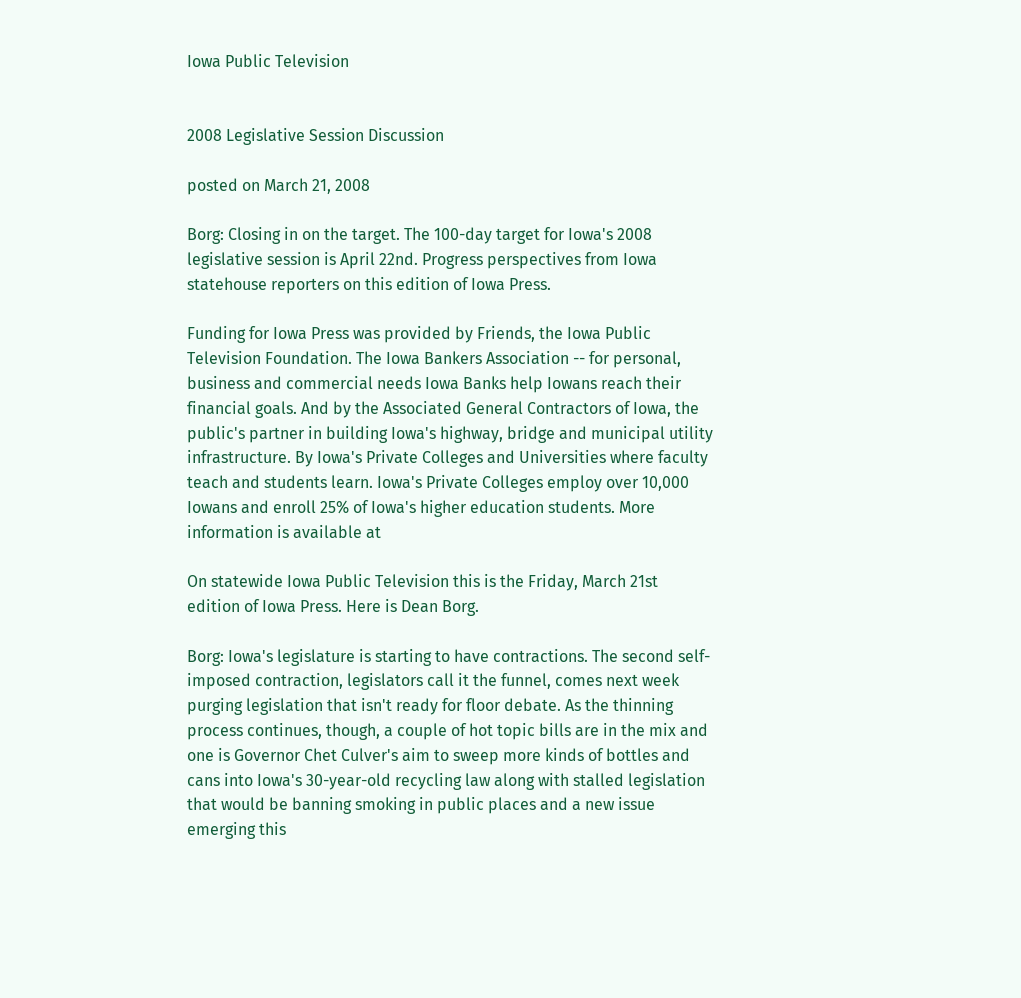Iowa Public Television


2008 Legislative Session Discussion

posted on March 21, 2008

Borg: Closing in on the target. The 100-day target for Iowa's 2008 legislative session is April 22nd. Progress perspectives from Iowa statehouse reporters on this edition of Iowa Press.

Funding for Iowa Press was provided by Friends, the Iowa Public Television Foundation. The Iowa Bankers Association -- for personal, business and commercial needs Iowa Banks help Iowans reach their financial goals. And by the Associated General Contractors of Iowa, the public's partner in building Iowa's highway, bridge and municipal utility infrastructure. By Iowa's Private Colleges and Universities where faculty teach and students learn. Iowa's Private Colleges employ over 10,000 Iowans and enroll 25% of Iowa's higher education students. More information is available at

On statewide Iowa Public Television this is the Friday, March 21st edition of Iowa Press. Here is Dean Borg.

Borg: Iowa's legislature is starting to have contractions. The second self-imposed contraction, legislators call it the funnel, comes next week purging legislation that isn't ready for floor debate. As the thinning process continues, though, a couple of hot topic bills are in the mix and one is Governor Chet Culver's aim to sweep more kinds of bottles and cans into Iowa's 30-year-old recycling law along with stalled legislation that would be banning smoking in public places and a new issue emerging this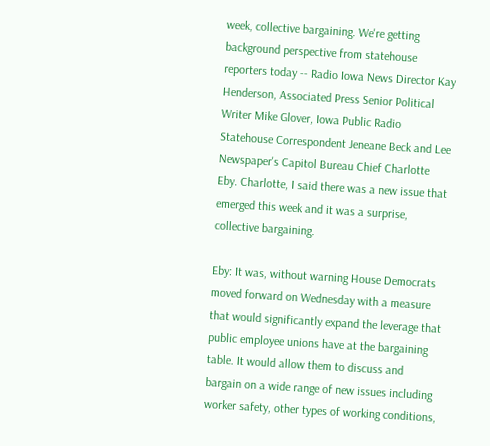week, collective bargaining. We're getting background perspective from statehouse reporters today -- Radio Iowa News Director Kay Henderson, Associated Press Senior Political Writer Mike Glover, Iowa Public Radio Statehouse Correspondent Jeneane Beck and Lee Newspaper's Capitol Bureau Chief Charlotte Eby. Charlotte, I said there was a new issue that emerged this week and it was a surprise, collective bargaining.

Eby: It was, without warning House Democrats moved forward on Wednesday with a measure that would significantly expand the leverage that public employee unions have at the bargaining table. It would allow them to discuss and bargain on a wide range of new issues including worker safety, other types of working conditions,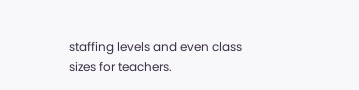staffing levels and even class sizes for teachers.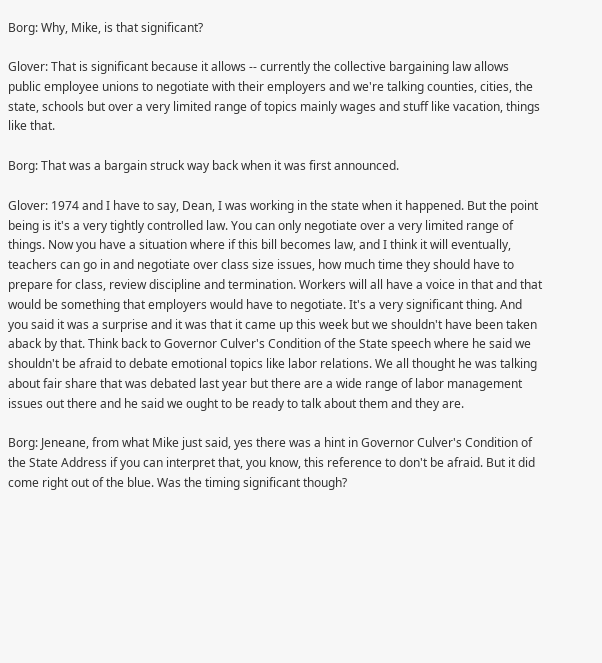Borg: Why, Mike, is that significant?

Glover: That is significant because it allows -- currently the collective bargaining law allows public employee unions to negotiate with their employers and we're talking counties, cities, the state, schools but over a very limited range of topics mainly wages and stuff like vacation, things like that.

Borg: That was a bargain struck way back when it was first announced.

Glover: 1974 and I have to say, Dean, I was working in the state when it happened. But the point being is it's a very tightly controlled law. You can only negotiate over a very limited range of things. Now you have a situation where if this bill becomes law, and I think it will eventually, teachers can go in and negotiate over class size issues, how much time they should have to prepare for class, review discipline and termination. Workers will all have a voice in that and that would be something that employers would have to negotiate. It's a very significant thing. And you said it was a surprise and it was that it came up this week but we shouldn't have been taken aback by that. Think back to Governor Culver's Condition of the State speech where he said we shouldn't be afraid to debate emotional topics like labor relations. We all thought he was talking about fair share that was debated last year but there are a wide range of labor management issues out there and he said we ought to be ready to talk about them and they are.

Borg: Jeneane, from what Mike just said, yes there was a hint in Governor Culver's Condition of the State Address if you can interpret that, you know, this reference to don't be afraid. But it did come right out of the blue. Was the timing significant though?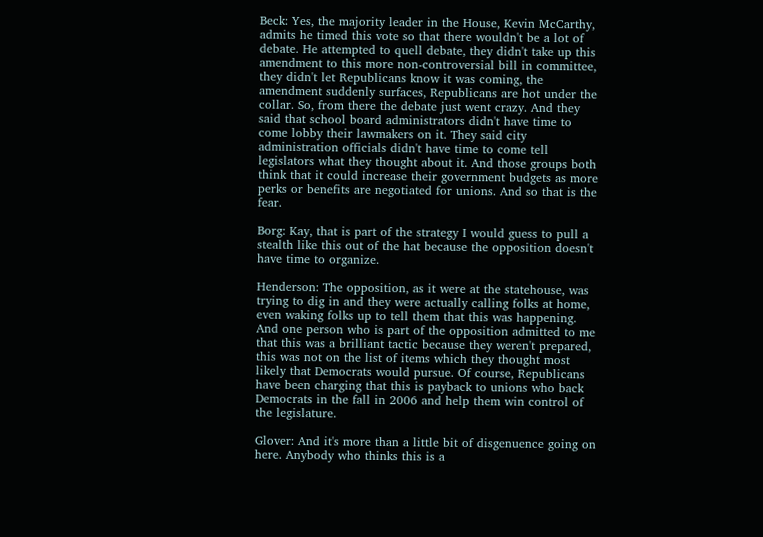Beck: Yes, the majority leader in the House, Kevin McCarthy, admits he timed this vote so that there wouldn't be a lot of debate. He attempted to quell debate, they didn't take up this amendment to this more non-controversial bill in committee, they didn't let Republicans know it was coming, the amendment suddenly surfaces, Republicans are hot under the collar. So, from there the debate just went crazy. And they said that school board administrators didn't have time to come lobby their lawmakers on it. They said city administration officials didn't have time to come tell legislators what they thought about it. And those groups both think that it could increase their government budgets as more perks or benefits are negotiated for unions. And so that is the fear.

Borg: Kay, that is part of the strategy I would guess to pull a stealth like this out of the hat because the opposition doesn't have time to organize.

Henderson: The opposition, as it were at the statehouse, was trying to dig in and they were actually calling folks at home, even waking folks up to tell them that this was happening. And one person who is part of the opposition admitted to me that this was a brilliant tactic because they weren't prepared, this was not on the list of items which they thought most likely that Democrats would pursue. Of course, Republicans have been charging that this is payback to unions who back Democrats in the fall in 2006 and help them win control of the legislature.

Glover: And it's more than a little bit of disgenuence going on here. Anybody who thinks this is a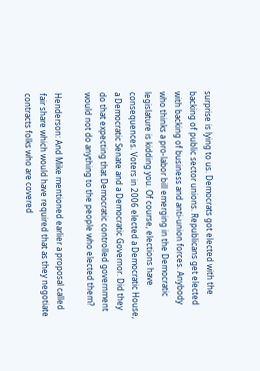surprise is lying to us. Democrats got elected with the backing of public sector unions. Republicans get elected with backing of business and anti-union forces. Anybody who thinks a pro-labor bill emerging in the Democratic legislature is kidding you. Of course, elections have consequences. Voters in 2006 elected a Democratic House, a Democratic Senate and a Democratic Governor. Did they do that expecting that Democratic controlled government would not do anything to the people who elected them?

Henderson: And Mike mentioned earlier a proposal called fair share which would have required that as they negotiate contracts folks who are covered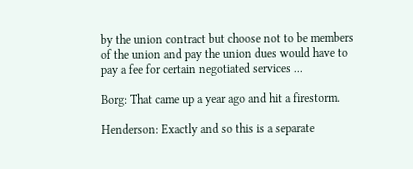by the union contract but choose not to be members of the union and pay the union dues would have to pay a fee for certain negotiated services ...

Borg: That came up a year ago and hit a firestorm.

Henderson: Exactly and so this is a separate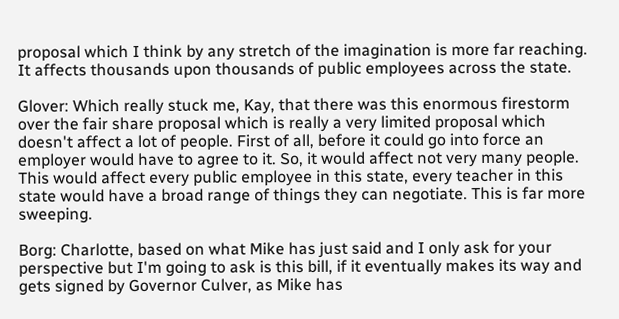proposal which I think by any stretch of the imagination is more far reaching. It affects thousands upon thousands of public employees across the state.

Glover: Which really stuck me, Kay, that there was this enormous firestorm over the fair share proposal which is really a very limited proposal which doesn't affect a lot of people. First of all, before it could go into force an employer would have to agree to it. So, it would affect not very many people. This would affect every public employee in this state, every teacher in this state would have a broad range of things they can negotiate. This is far more sweeping.

Borg: Charlotte, based on what Mike has just said and I only ask for your perspective but I'm going to ask is this bill, if it eventually makes its way and gets signed by Governor Culver, as Mike has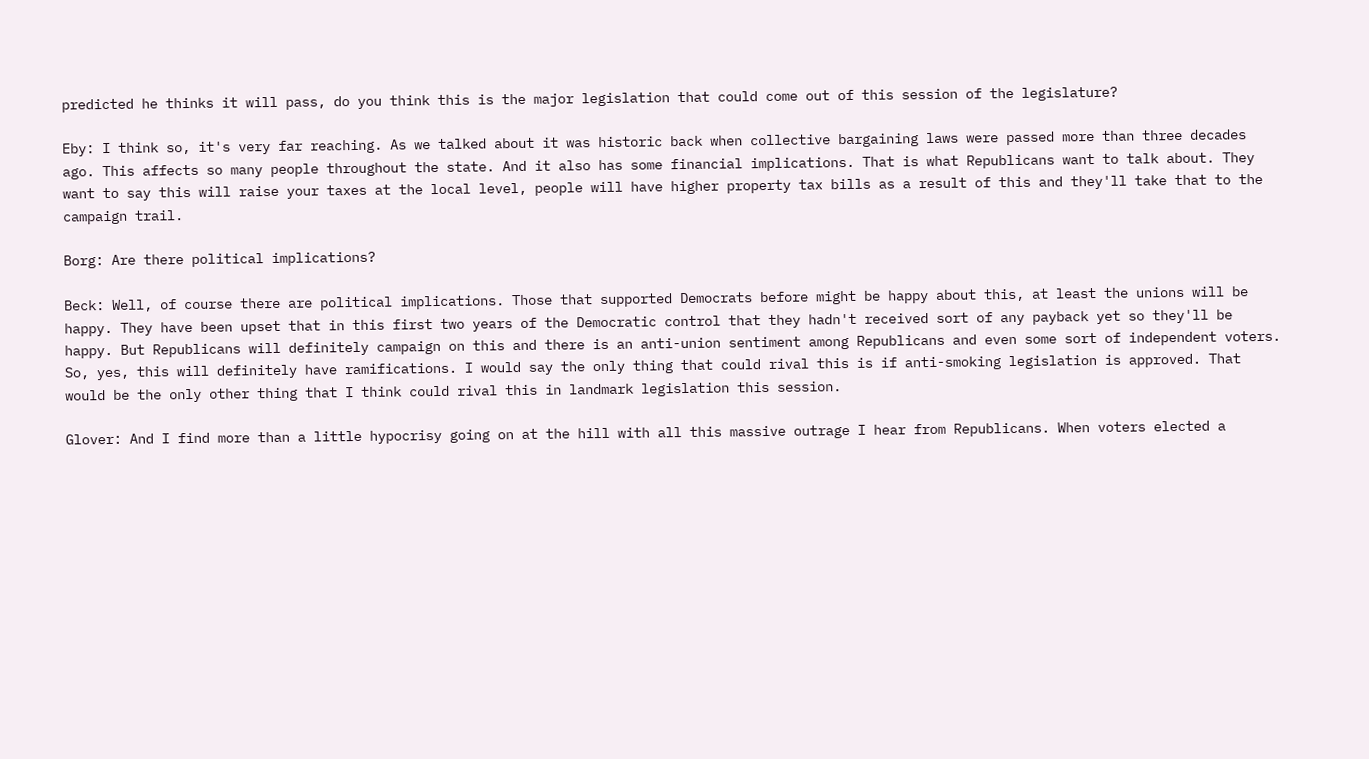predicted he thinks it will pass, do you think this is the major legislation that could come out of this session of the legislature?

Eby: I think so, it's very far reaching. As we talked about it was historic back when collective bargaining laws were passed more than three decades ago. This affects so many people throughout the state. And it also has some financial implications. That is what Republicans want to talk about. They want to say this will raise your taxes at the local level, people will have higher property tax bills as a result of this and they'll take that to the campaign trail.

Borg: Are there political implications?

Beck: Well, of course there are political implications. Those that supported Democrats before might be happy about this, at least the unions will be happy. They have been upset that in this first two years of the Democratic control that they hadn't received sort of any payback yet so they'll be happy. But Republicans will definitely campaign on this and there is an anti-union sentiment among Republicans and even some sort of independent voters. So, yes, this will definitely have ramifications. I would say the only thing that could rival this is if anti-smoking legislation is approved. That would be the only other thing that I think could rival this in landmark legislation this session.

Glover: And I find more than a little hypocrisy going on at the hill with all this massive outrage I hear from Republicans. When voters elected a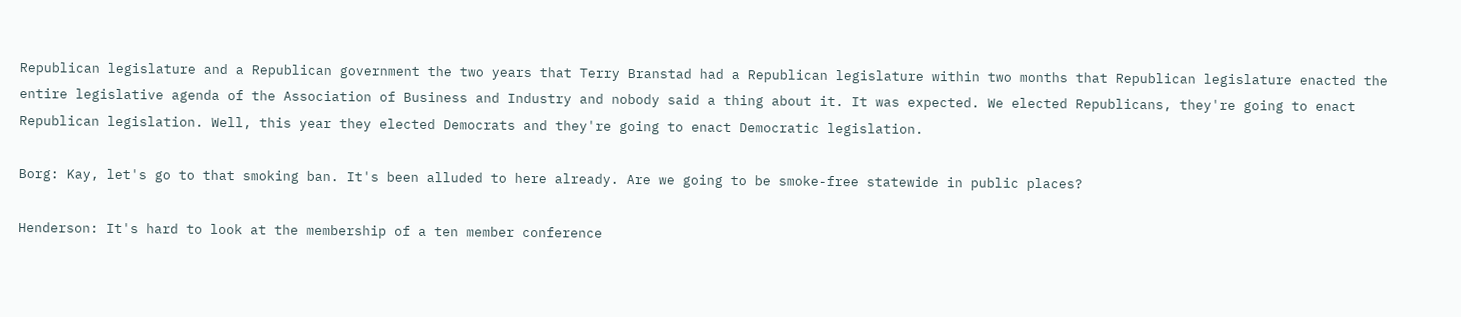Republican legislature and a Republican government the two years that Terry Branstad had a Republican legislature within two months that Republican legislature enacted the entire legislative agenda of the Association of Business and Industry and nobody said a thing about it. It was expected. We elected Republicans, they're going to enact Republican legislation. Well, this year they elected Democrats and they're going to enact Democratic legislation.

Borg: Kay, let's go to that smoking ban. It's been alluded to here already. Are we going to be smoke-free statewide in public places?

Henderson: It's hard to look at the membership of a ten member conference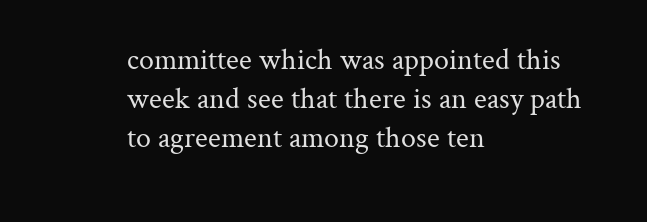committee which was appointed this week and see that there is an easy path to agreement among those ten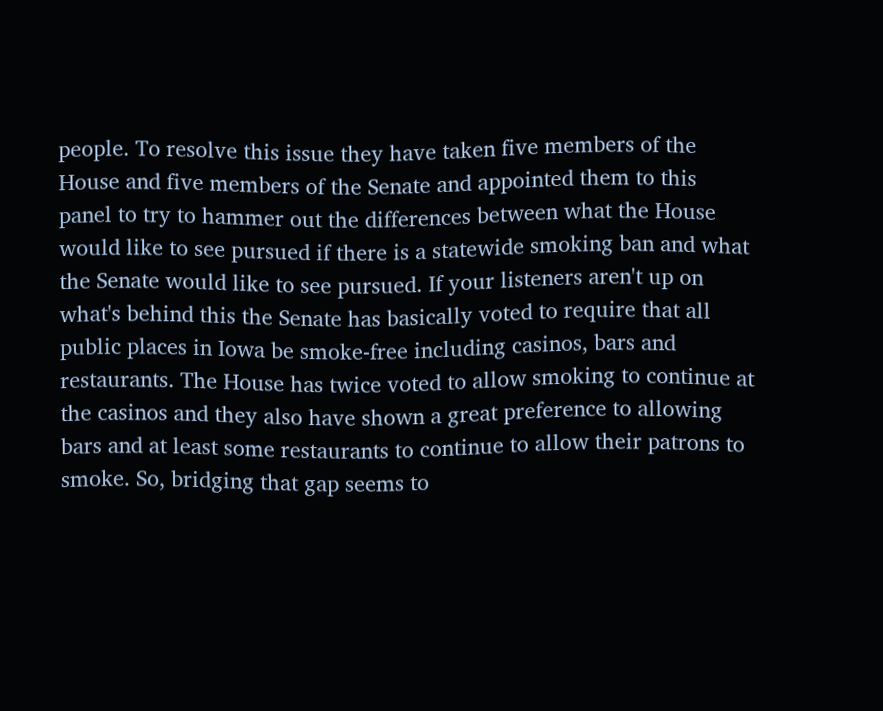people. To resolve this issue they have taken five members of the House and five members of the Senate and appointed them to this panel to try to hammer out the differences between what the House would like to see pursued if there is a statewide smoking ban and what the Senate would like to see pursued. If your listeners aren't up on what's behind this the Senate has basically voted to require that all public places in Iowa be smoke-free including casinos, bars and restaurants. The House has twice voted to allow smoking to continue at the casinos and they also have shown a great preference to allowing bars and at least some restaurants to continue to allow their patrons to smoke. So, bridging that gap seems to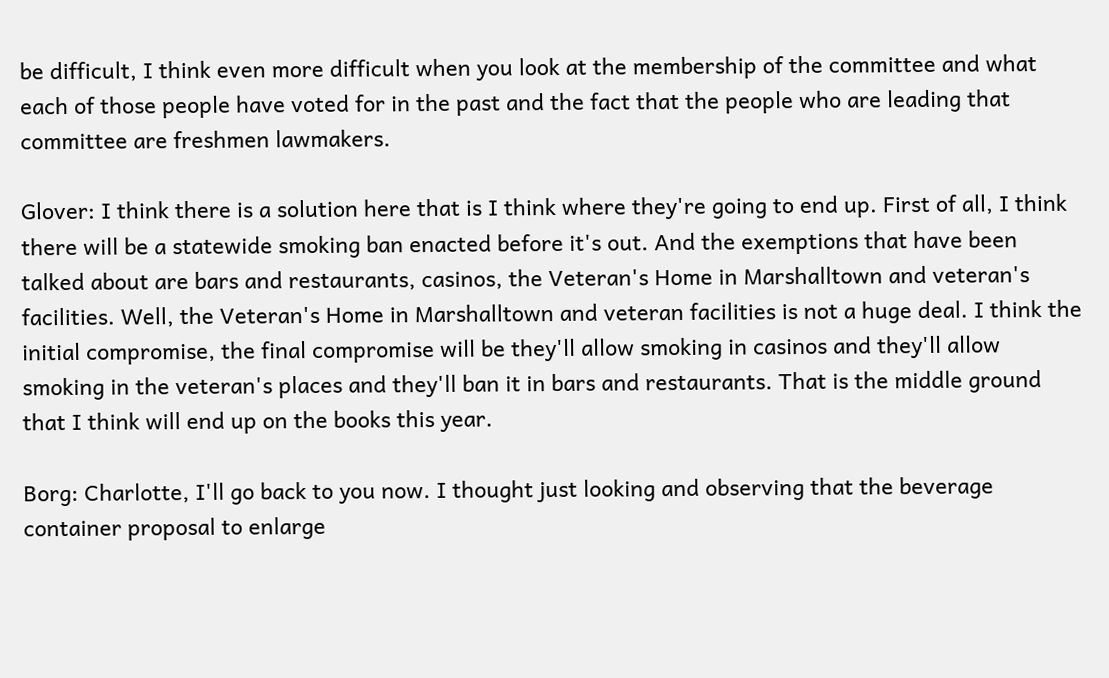be difficult, I think even more difficult when you look at the membership of the committee and what each of those people have voted for in the past and the fact that the people who are leading that committee are freshmen lawmakers.

Glover: I think there is a solution here that is I think where they're going to end up. First of all, I think there will be a statewide smoking ban enacted before it's out. And the exemptions that have been talked about are bars and restaurants, casinos, the Veteran's Home in Marshalltown and veteran's facilities. Well, the Veteran's Home in Marshalltown and veteran facilities is not a huge deal. I think the initial compromise, the final compromise will be they'll allow smoking in casinos and they'll allow smoking in the veteran's places and they'll ban it in bars and restaurants. That is the middle ground that I think will end up on the books this year.

Borg: Charlotte, I'll go back to you now. I thought just looking and observing that the beverage container proposal to enlarge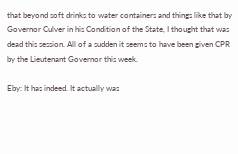that beyond soft drinks to water containers and things like that by Governor Culver in his Condition of the State, I thought that was dead this session. All of a sudden it seems to have been given CPR by the Lieutenant Governor this week.

Eby: It has indeed. It actually was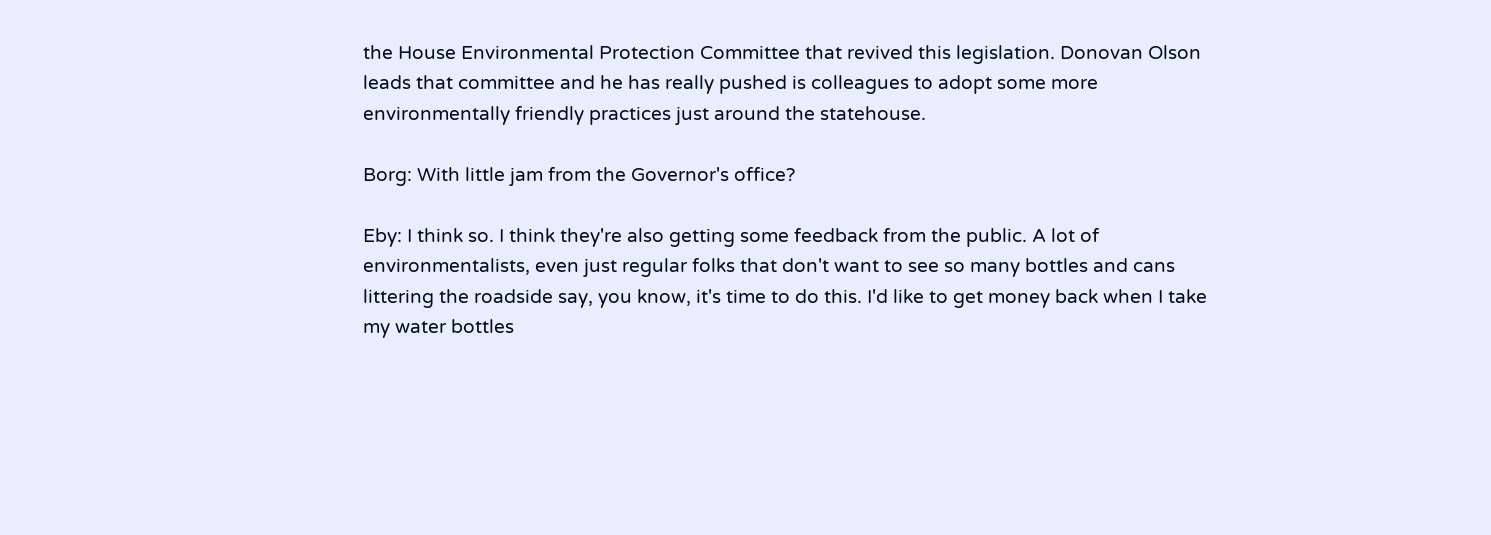the House Environmental Protection Committee that revived this legislation. Donovan Olson leads that committee and he has really pushed is colleagues to adopt some more environmentally friendly practices just around the statehouse.

Borg: With little jam from the Governor's office?

Eby: I think so. I think they're also getting some feedback from the public. A lot of environmentalists, even just regular folks that don't want to see so many bottles and cans littering the roadside say, you know, it's time to do this. I'd like to get money back when I take my water bottles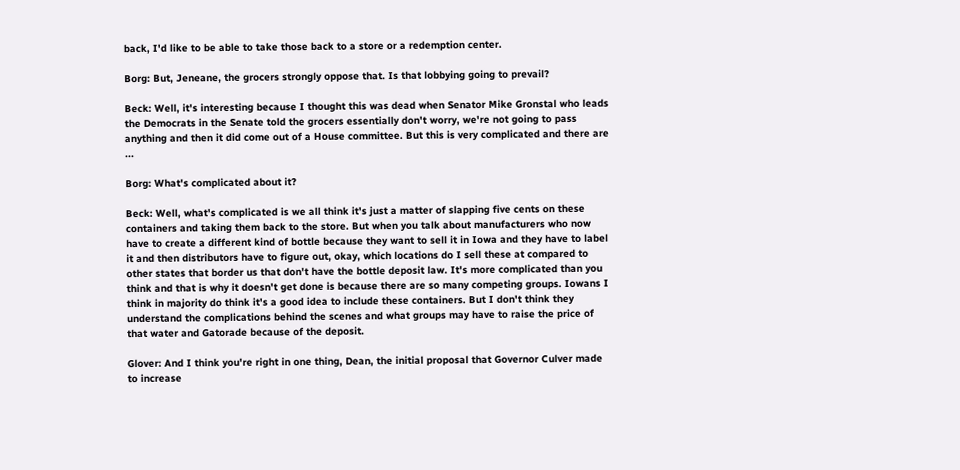back, I'd like to be able to take those back to a store or a redemption center.

Borg: But, Jeneane, the grocers strongly oppose that. Is that lobbying going to prevail?

Beck: Well, it's interesting because I thought this was dead when Senator Mike Gronstal who leads the Democrats in the Senate told the grocers essentially don't worry, we're not going to pass anything and then it did come out of a House committee. But this is very complicated and there are ...

Borg: What's complicated about it?

Beck: Well, what's complicated is we all think it's just a matter of slapping five cents on these containers and taking them back to the store. But when you talk about manufacturers who now have to create a different kind of bottle because they want to sell it in Iowa and they have to label it and then distributors have to figure out, okay, which locations do I sell these at compared to other states that border us that don't have the bottle deposit law. It's more complicated than you think and that is why it doesn't get done is because there are so many competing groups. Iowans I think in majority do think it's a good idea to include these containers. But I don't think they understand the complications behind the scenes and what groups may have to raise the price of that water and Gatorade because of the deposit.

Glover: And I think you're right in one thing, Dean, the initial proposal that Governor Culver made to increase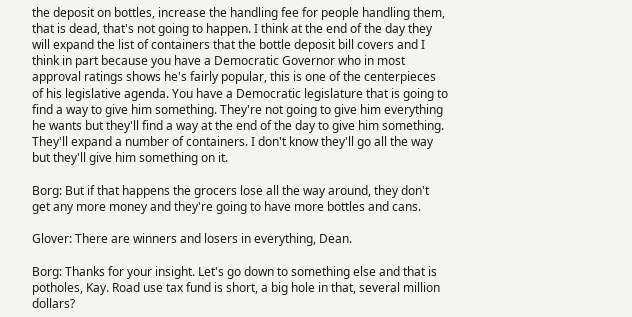the deposit on bottles, increase the handling fee for people handling them, that is dead, that's not going to happen. I think at the end of the day they will expand the list of containers that the bottle deposit bill covers and I think in part because you have a Democratic Governor who in most approval ratings shows he's fairly popular, this is one of the centerpieces of his legislative agenda. You have a Democratic legislature that is going to find a way to give him something. They're not going to give him everything he wants but they'll find a way at the end of the day to give him something. They'll expand a number of containers. I don't know they'll go all the way but they'll give him something on it.

Borg: But if that happens the grocers lose all the way around, they don't get any more money and they're going to have more bottles and cans.

Glover: There are winners and losers in everything, Dean.

Borg: Thanks for your insight. Let's go down to something else and that is potholes, Kay. Road use tax fund is short, a big hole in that, several million dollars?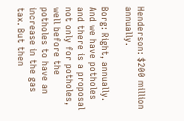Henderson: $200 million annually.

Borg: Right, annually. And we have potholes and there is a proposal not only for potholes, well before the potholes to have an increase in the gas tax. But then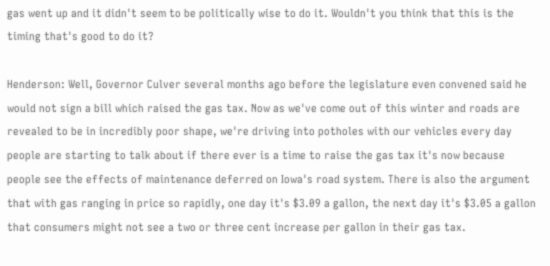gas went up and it didn't seem to be politically wise to do it. Wouldn't you think that this is the timing that's good to do it?

Henderson: Well, Governor Culver several months ago before the legislature even convened said he would not sign a bill which raised the gas tax. Now as we've come out of this winter and roads are revealed to be in incredibly poor shape, we're driving into potholes with our vehicles every day people are starting to talk about if there ever is a time to raise the gas tax it's now because people see the effects of maintenance deferred on Iowa's road system. There is also the argument that with gas ranging in price so rapidly, one day it's $3.09 a gallon, the next day it's $3.05 a gallon that consumers might not see a two or three cent increase per gallon in their gas tax.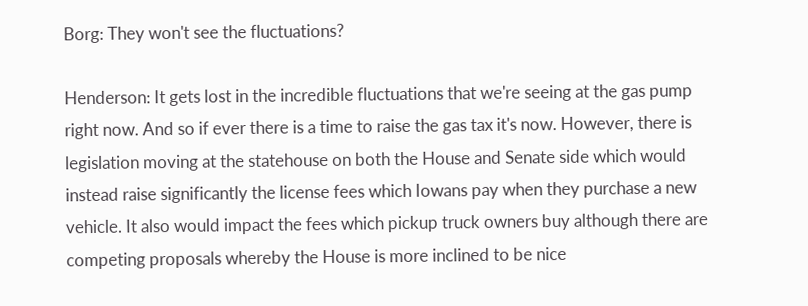Borg: They won't see the fluctuations?

Henderson: It gets lost in the incredible fluctuations that we're seeing at the gas pump right now. And so if ever there is a time to raise the gas tax it's now. However, there is legislation moving at the statehouse on both the House and Senate side which would instead raise significantly the license fees which Iowans pay when they purchase a new vehicle. It also would impact the fees which pickup truck owners buy although there are competing proposals whereby the House is more inclined to be nice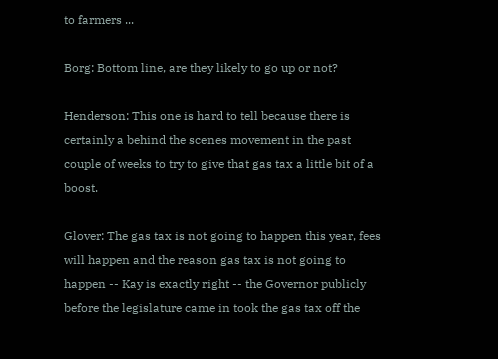to farmers ...

Borg: Bottom line, are they likely to go up or not?

Henderson: This one is hard to tell because there is certainly a behind the scenes movement in the past couple of weeks to try to give that gas tax a little bit of a boost.

Glover: The gas tax is not going to happen this year, fees will happen and the reason gas tax is not going to happen -- Kay is exactly right -- the Governor publicly before the legislature came in took the gas tax off the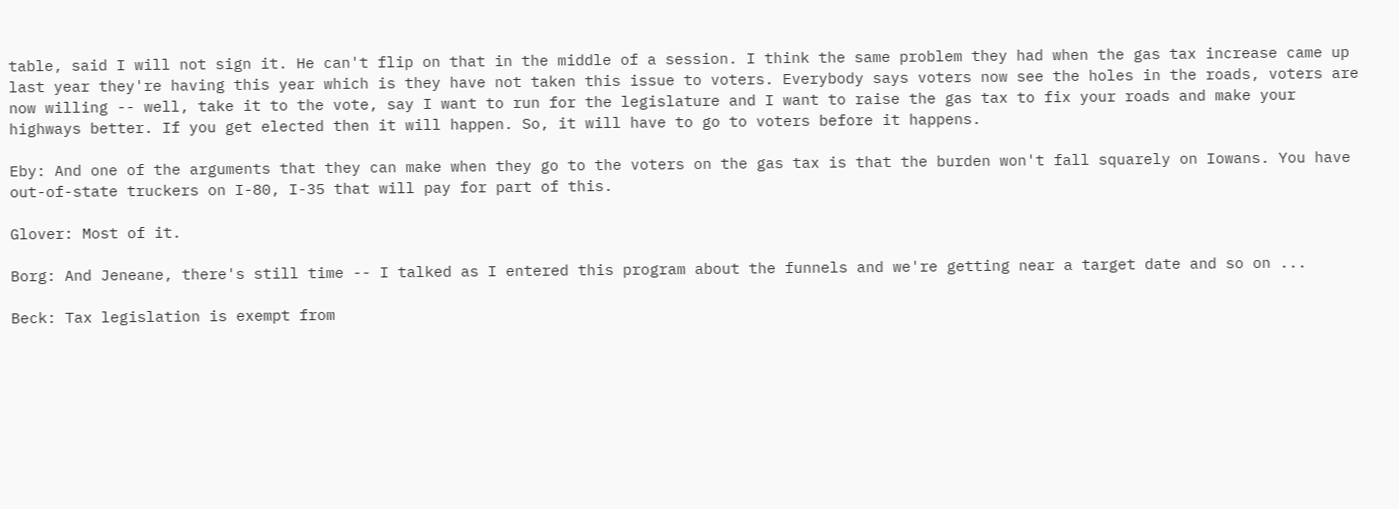table, said I will not sign it. He can't flip on that in the middle of a session. I think the same problem they had when the gas tax increase came up last year they're having this year which is they have not taken this issue to voters. Everybody says voters now see the holes in the roads, voters are now willing -- well, take it to the vote, say I want to run for the legislature and I want to raise the gas tax to fix your roads and make your highways better. If you get elected then it will happen. So, it will have to go to voters before it happens.

Eby: And one of the arguments that they can make when they go to the voters on the gas tax is that the burden won't fall squarely on Iowans. You have out-of-state truckers on I-80, I-35 that will pay for part of this.

Glover: Most of it.

Borg: And Jeneane, there's still time -- I talked as I entered this program about the funnels and we're getting near a target date and so on ...

Beck: Tax legislation is exempt from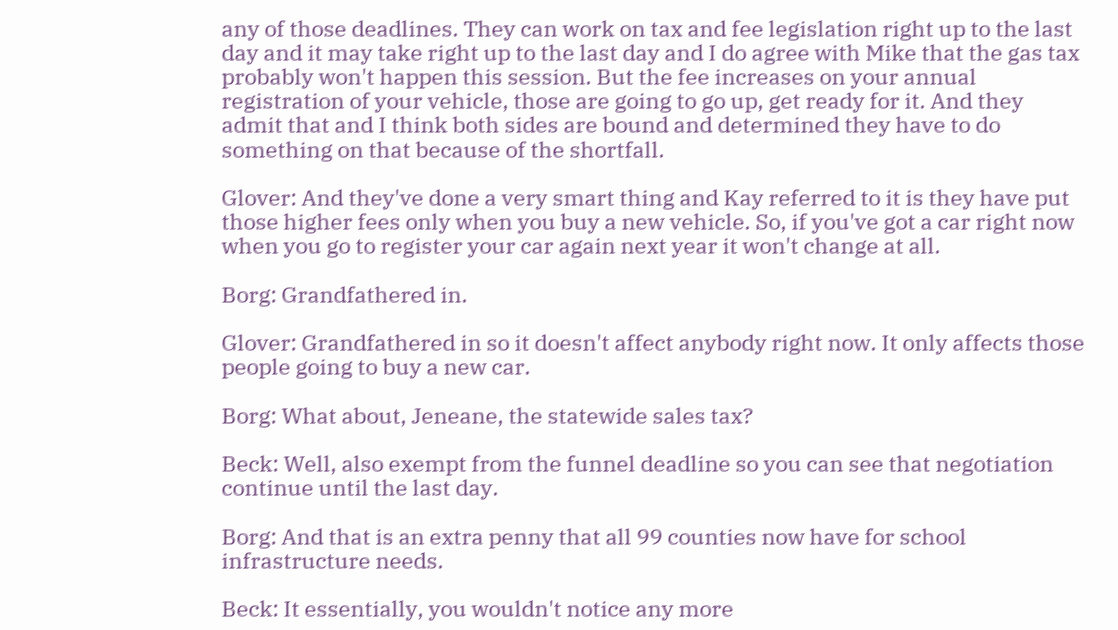any of those deadlines. They can work on tax and fee legislation right up to the last day and it may take right up to the last day and I do agree with Mike that the gas tax probably won't happen this session. But the fee increases on your annual registration of your vehicle, those are going to go up, get ready for it. And they admit that and I think both sides are bound and determined they have to do something on that because of the shortfall.

Glover: And they've done a very smart thing and Kay referred to it is they have put those higher fees only when you buy a new vehicle. So, if you've got a car right now when you go to register your car again next year it won't change at all.

Borg: Grandfathered in.

Glover: Grandfathered in so it doesn't affect anybody right now. It only affects those people going to buy a new car.

Borg: What about, Jeneane, the statewide sales tax?

Beck: Well, also exempt from the funnel deadline so you can see that negotiation continue until the last day.

Borg: And that is an extra penny that all 99 counties now have for school infrastructure needs.

Beck: It essentially, you wouldn't notice any more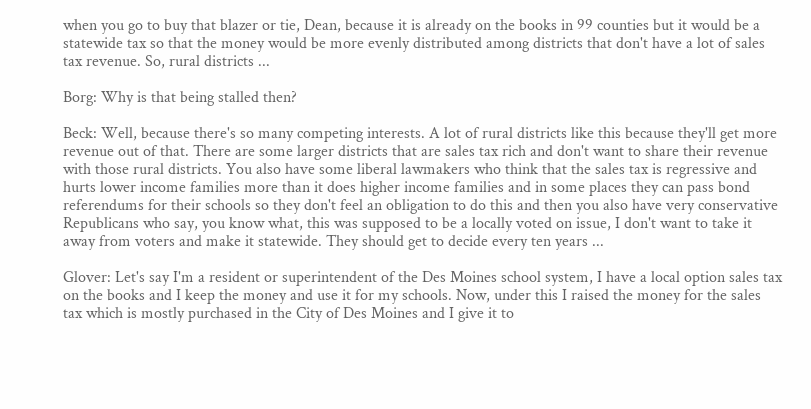when you go to buy that blazer or tie, Dean, because it is already on the books in 99 counties but it would be a statewide tax so that the money would be more evenly distributed among districts that don't have a lot of sales tax revenue. So, rural districts ...

Borg: Why is that being stalled then?

Beck: Well, because there's so many competing interests. A lot of rural districts like this because they'll get more revenue out of that. There are some larger districts that are sales tax rich and don't want to share their revenue with those rural districts. You also have some liberal lawmakers who think that the sales tax is regressive and hurts lower income families more than it does higher income families and in some places they can pass bond referendums for their schools so they don't feel an obligation to do this and then you also have very conservative Republicans who say, you know what, this was supposed to be a locally voted on issue, I don't want to take it away from voters and make it statewide. They should get to decide every ten years ...

Glover: Let's say I'm a resident or superintendent of the Des Moines school system, I have a local option sales tax on the books and I keep the money and use it for my schools. Now, under this I raised the money for the sales tax which is mostly purchased in the City of Des Moines and I give it to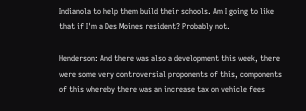Indianola to help them build their schools. Am I going to like that if I'm a Des Moines resident? Probably not.

Henderson: And there was also a development this week, there were some very controversial proponents of this, components of this whereby there was an increase tax on vehicle fees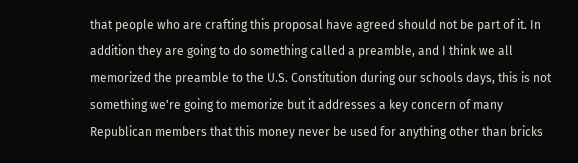that people who are crafting this proposal have agreed should not be part of it. In addition they are going to do something called a preamble, and I think we all memorized the preamble to the U.S. Constitution during our schools days, this is not something we're going to memorize but it addresses a key concern of many Republican members that this money never be used for anything other than bricks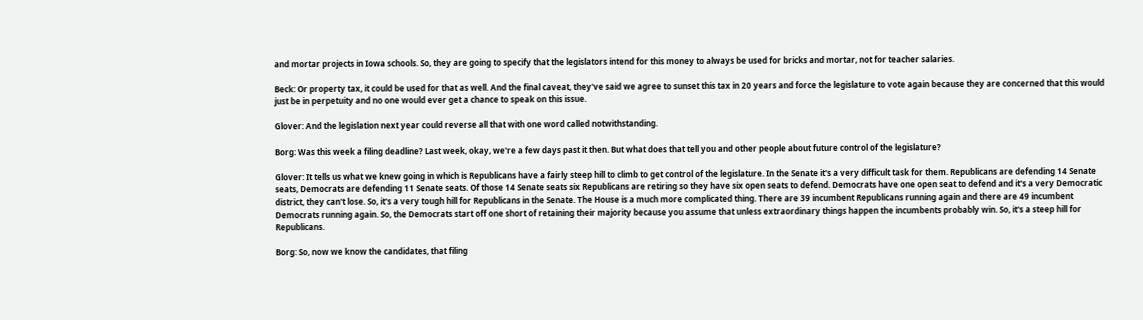and mortar projects in Iowa schools. So, they are going to specify that the legislators intend for this money to always be used for bricks and mortar, not for teacher salaries.

Beck: Or property tax, it could be used for that as well. And the final caveat, they've said we agree to sunset this tax in 20 years and force the legislature to vote again because they are concerned that this would just be in perpetuity and no one would ever get a chance to speak on this issue.

Glover: And the legislation next year could reverse all that with one word called notwithstanding.

Borg: Was this week a filing deadline? Last week, okay, we're a few days past it then. But what does that tell you and other people about future control of the legislature?

Glover: It tells us what we knew going in which is Republicans have a fairly steep hill to climb to get control of the legislature. In the Senate it's a very difficult task for them. Republicans are defending 14 Senate seats, Democrats are defending 11 Senate seats. Of those 14 Senate seats six Republicans are retiring so they have six open seats to defend. Democrats have one open seat to defend and it's a very Democratic district, they can't lose. So, it's a very tough hill for Republicans in the Senate. The House is a much more complicated thing. There are 39 incumbent Republicans running again and there are 49 incumbent Democrats running again. So, the Democrats start off one short of retaining their majority because you assume that unless extraordinary things happen the incumbents probably win. So, it's a steep hill for Republicans.

Borg: So, now we know the candidates, that filing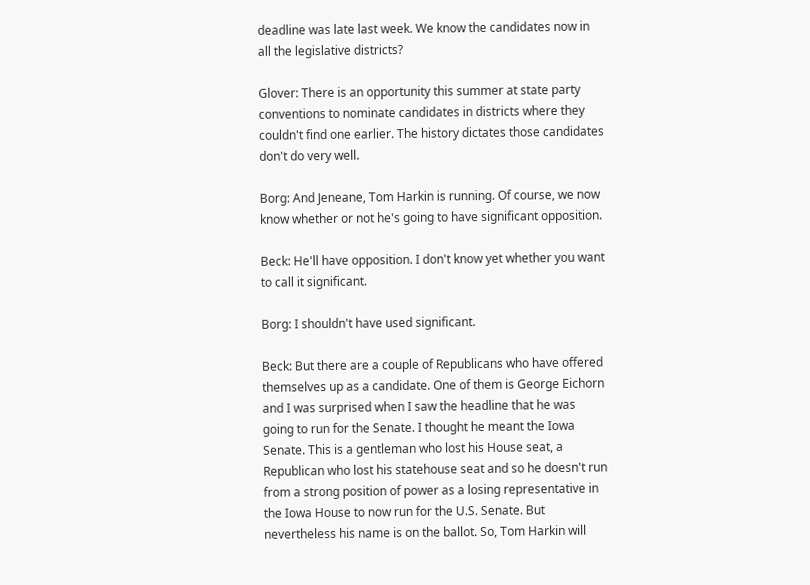deadline was late last week. We know the candidates now in all the legislative districts?

Glover: There is an opportunity this summer at state party conventions to nominate candidates in districts where they couldn't find one earlier. The history dictates those candidates don't do very well.

Borg: And Jeneane, Tom Harkin is running. Of course, we now know whether or not he's going to have significant opposition.

Beck: He'll have opposition. I don't know yet whether you want to call it significant.

Borg: I shouldn't have used significant.

Beck: But there are a couple of Republicans who have offered themselves up as a candidate. One of them is George Eichorn and I was surprised when I saw the headline that he was going to run for the Senate. I thought he meant the Iowa Senate. This is a gentleman who lost his House seat, a Republican who lost his statehouse seat and so he doesn't run from a strong position of power as a losing representative in the Iowa House to now run for the U.S. Senate. But nevertheless his name is on the ballot. So, Tom Harkin will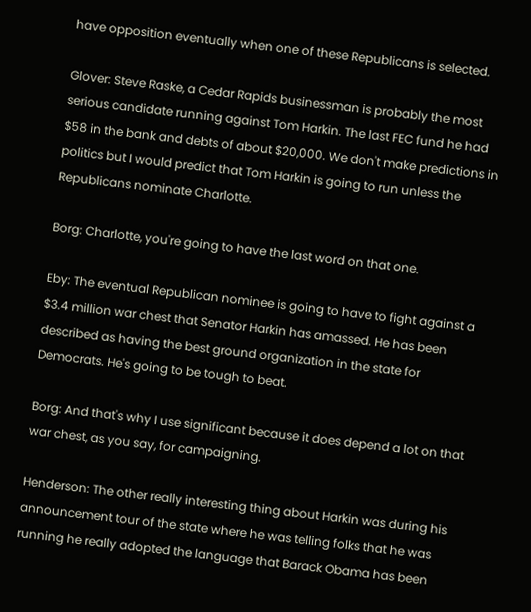have opposition eventually when one of these Republicans is selected.

Glover: Steve Raske, a Cedar Rapids businessman is probably the most serious candidate running against Tom Harkin. The last FEC fund he had $58 in the bank and debts of about $20,000. We don't make predictions in politics but I would predict that Tom Harkin is going to run unless the Republicans nominate Charlotte.

Borg: Charlotte, you're going to have the last word on that one.

Eby: The eventual Republican nominee is going to have to fight against a $3.4 million war chest that Senator Harkin has amassed. He has been described as having the best ground organization in the state for Democrats. He's going to be tough to beat.

Borg: And that's why I use significant because it does depend a lot on that war chest, as you say, for campaigning.

Henderson: The other really interesting thing about Harkin was during his announcement tour of the state where he was telling folks that he was running he really adopted the language that Barack Obama has been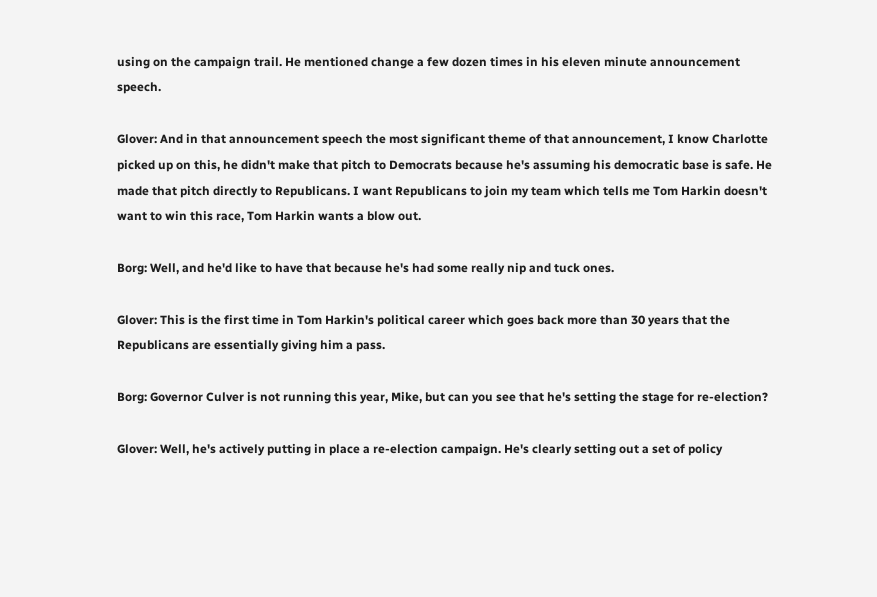using on the campaign trail. He mentioned change a few dozen times in his eleven minute announcement speech.

Glover: And in that announcement speech the most significant theme of that announcement, I know Charlotte picked up on this, he didn't make that pitch to Democrats because he's assuming his democratic base is safe. He made that pitch directly to Republicans. I want Republicans to join my team which tells me Tom Harkin doesn't want to win this race, Tom Harkin wants a blow out.

Borg: Well, and he'd like to have that because he's had some really nip and tuck ones.

Glover: This is the first time in Tom Harkin's political career which goes back more than 30 years that the Republicans are essentially giving him a pass.

Borg: Governor Culver is not running this year, Mike, but can you see that he's setting the stage for re-election?

Glover: Well, he's actively putting in place a re-election campaign. He's clearly setting out a set of policy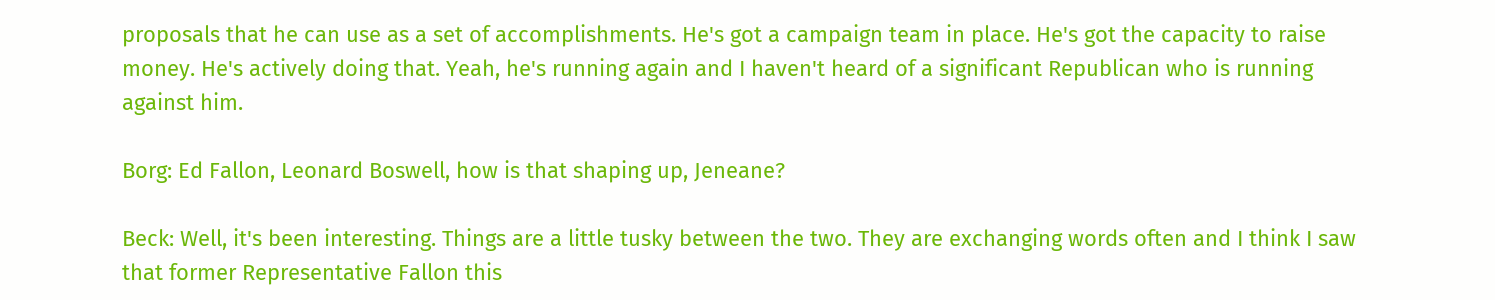proposals that he can use as a set of accomplishments. He's got a campaign team in place. He's got the capacity to raise money. He's actively doing that. Yeah, he's running again and I haven't heard of a significant Republican who is running against him.

Borg: Ed Fallon, Leonard Boswell, how is that shaping up, Jeneane?

Beck: Well, it's been interesting. Things are a little tusky between the two. They are exchanging words often and I think I saw that former Representative Fallon this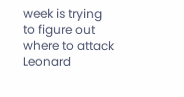week is trying to figure out where to attack Leonard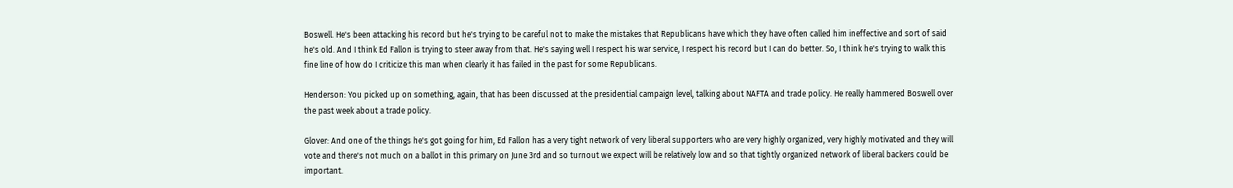Boswell. He's been attacking his record but he's trying to be careful not to make the mistakes that Republicans have which they have often called him ineffective and sort of said he's old. And I think Ed Fallon is trying to steer away from that. He's saying well I respect his war service, I respect his record but I can do better. So, I think he's trying to walk this fine line of how do I criticize this man when clearly it has failed in the past for some Republicans.

Henderson: You picked up on something, again, that has been discussed at the presidential campaign level, talking about NAFTA and trade policy. He really hammered Boswell over the past week about a trade policy.

Glover: And one of the things he's got going for him, Ed Fallon has a very tight network of very liberal supporters who are very highly organized, very highly motivated and they will vote and there's not much on a ballot in this primary on June 3rd and so turnout we expect will be relatively low and so that tightly organized network of liberal backers could be important.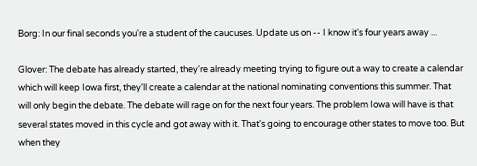Borg: In our final seconds you're a student of the caucuses. Update us on -- I know it's four years away ...

Glover: The debate has already started, they're already meeting trying to figure out a way to create a calendar which will keep Iowa first, they'll create a calendar at the national nominating conventions this summer. That will only begin the debate. The debate will rage on for the next four years. The problem Iowa will have is that several states moved in this cycle and got away with it. That's going to encourage other states to move too. But when they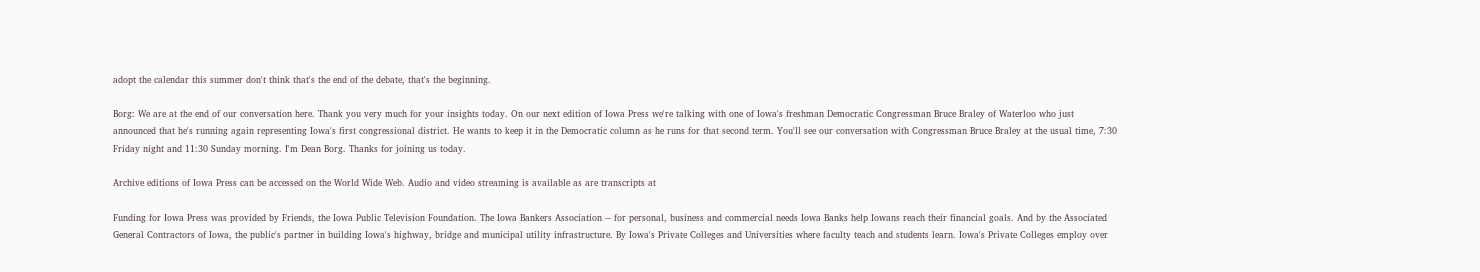adopt the calendar this summer don't think that's the end of the debate, that's the beginning.

Borg: We are at the end of our conversation here. Thank you very much for your insights today. On our next edition of Iowa Press we're talking with one of Iowa's freshman Democratic Congressman Bruce Braley of Waterloo who just announced that he's running again representing Iowa's first congressional district. He wants to keep it in the Democratic column as he runs for that second term. You'll see our conversation with Congressman Bruce Braley at the usual time, 7:30 Friday night and 11:30 Sunday morning. I'm Dean Borg. Thanks for joining us today.

Archive editions of Iowa Press can be accessed on the World Wide Web. Audio and video streaming is available as are transcripts at

Funding for Iowa Press was provided by Friends, the Iowa Public Television Foundation. The Iowa Bankers Association -- for personal, business and commercial needs Iowa Banks help Iowans reach their financial goals. And by the Associated General Contractors of Iowa, the public's partner in building Iowa's highway, bridge and municipal utility infrastructure. By Iowa's Private Colleges and Universities where faculty teach and students learn. Iowa's Private Colleges employ over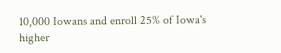10,000 Iowans and enroll 25% of Iowa's higher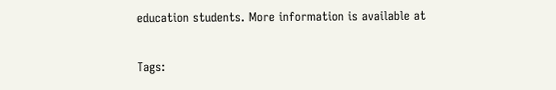education students. More information is available at

Tags: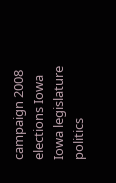campaign 2008 elections Iowa Iowa legislature politics